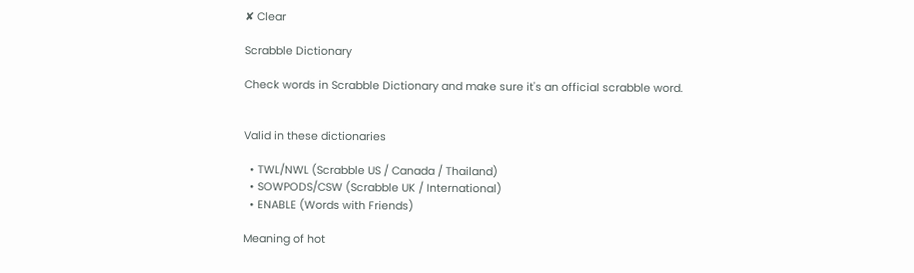✘ Clear

Scrabble Dictionary

Check words in Scrabble Dictionary and make sure it's an official scrabble word.


Valid in these dictionaries

  • TWL/NWL (Scrabble US / Canada / Thailand)
  • SOWPODS/CSW (Scrabble UK / International)
  • ENABLE (Words with Friends)

Meaning of hot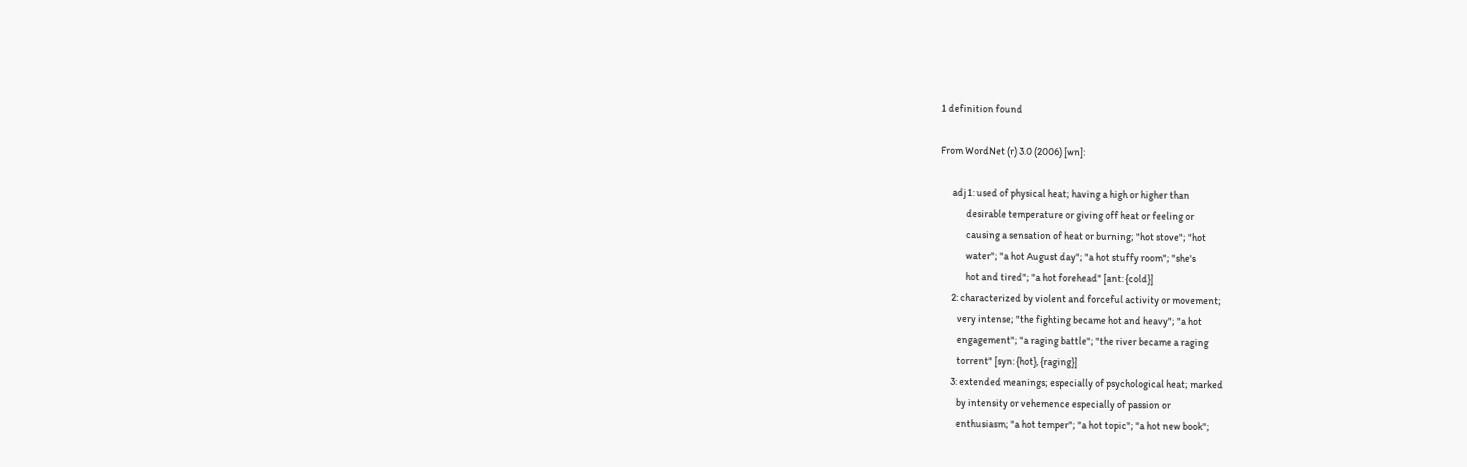1 definition found

From WordNet (r) 3.0 (2006) [wn]:

      adj 1: used of physical heat; having a high or higher than
             desirable temperature or giving off heat or feeling or
             causing a sensation of heat or burning; "hot stove"; "hot
             water"; "a hot August day"; "a hot stuffy room"; "she's
             hot and tired"; "a hot forehead" [ant: {cold}]
      2: characterized by violent and forceful activity or movement;
         very intense; "the fighting became hot and heavy"; "a hot
         engagement"; "a raging battle"; "the river became a raging
         torrent" [syn: {hot}, {raging}]
      3: extended meanings; especially of psychological heat; marked
         by intensity or vehemence especially of passion or
         enthusiasm; "a hot temper"; "a hot topic"; "a hot new book";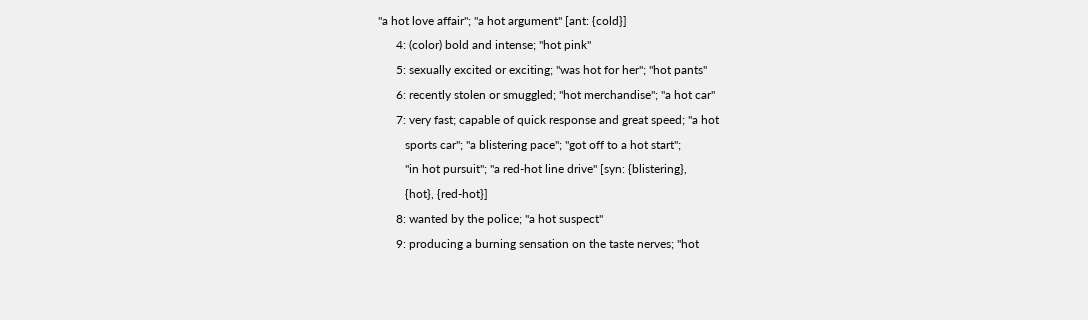"a hot love affair"; "a hot argument" [ant: {cold}]
      4: (color) bold and intense; "hot pink"
      5: sexually excited or exciting; "was hot for her"; "hot pants"
      6: recently stolen or smuggled; "hot merchandise"; "a hot car"
      7: very fast; capable of quick response and great speed; "a hot
         sports car"; "a blistering pace"; "got off to a hot start";
         "in hot pursuit"; "a red-hot line drive" [syn: {blistering},
         {hot}, {red-hot}]
      8: wanted by the police; "a hot suspect"
      9: producing a burning sensation on the taste nerves; "hot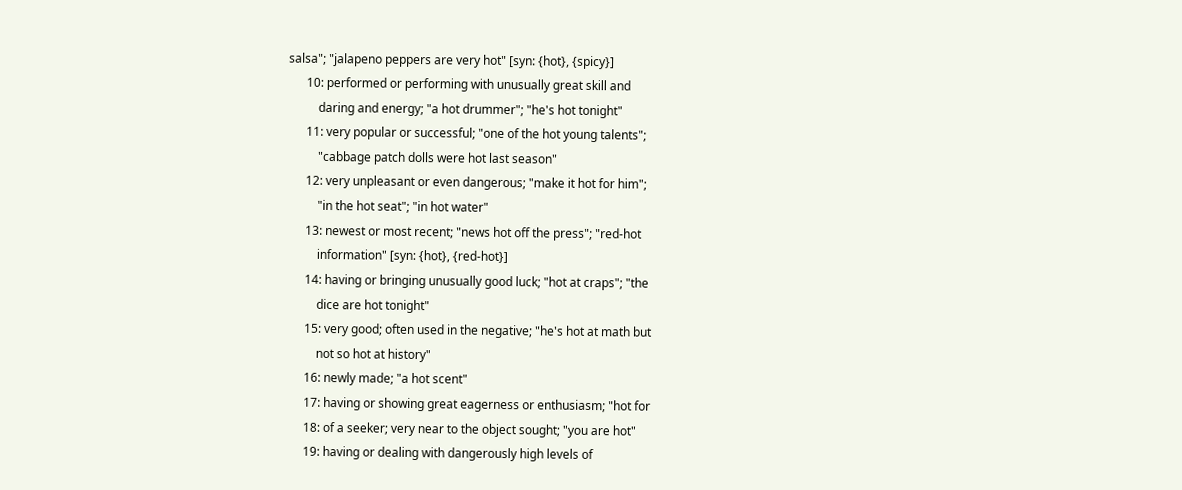salsa"; "jalapeno peppers are very hot" [syn: {hot}, {spicy}]
      10: performed or performing with unusually great skill and
          daring and energy; "a hot drummer"; "he's hot tonight"
      11: very popular or successful; "one of the hot young talents";
          "cabbage patch dolls were hot last season"
      12: very unpleasant or even dangerous; "make it hot for him";
          "in the hot seat"; "in hot water"
      13: newest or most recent; "news hot off the press"; "red-hot
          information" [syn: {hot}, {red-hot}]
      14: having or bringing unusually good luck; "hot at craps"; "the
          dice are hot tonight"
      15: very good; often used in the negative; "he's hot at math but
          not so hot at history"
      16: newly made; "a hot scent"
      17: having or showing great eagerness or enthusiasm; "hot for
      18: of a seeker; very near to the object sought; "you are hot"
      19: having or dealing with dangerously high levels of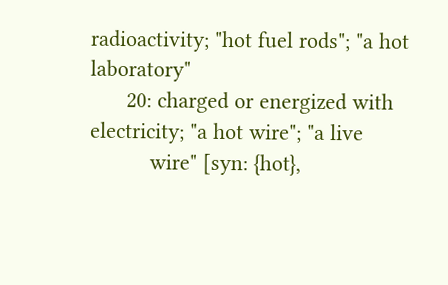radioactivity; "hot fuel rods"; "a hot laboratory"
      20: charged or energized with electricity; "a hot wire"; "a live
          wire" [syn: {hot},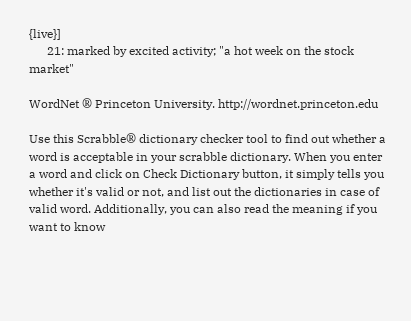{live}]
      21: marked by excited activity; "a hot week on the stock market"

WordNet ® Princeton University. http://wordnet.princeton.edu

Use this Scrabble® dictionary checker tool to find out whether a word is acceptable in your scrabble dictionary. When you enter a word and click on Check Dictionary button, it simply tells you whether it's valid or not, and list out the dictionaries in case of valid word. Additionally, you can also read the meaning if you want to know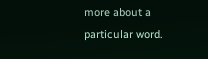more about a particular word.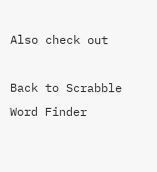Also check out

Back to Scrabble Word Finder